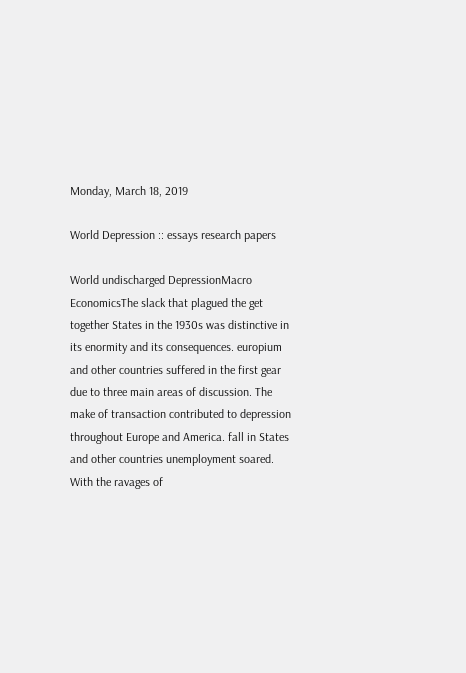Monday, March 18, 2019

World Depression :: essays research papers

World undischarged DepressionMacro EconomicsThe slack that plagued the get together States in the 1930s was distinctive in its enormity and its consequences. europium and other countries suffered in the first gear due to three main areas of discussion. The make of transaction contributed to depression throughout Europe and America. fall in States and other countries unemployment soared. With the ravages of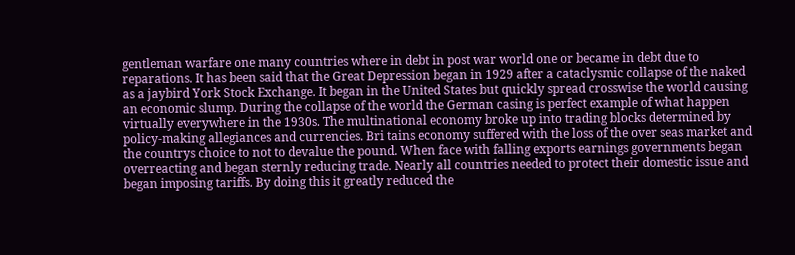gentleman warfare one many countries where in debt in post war world one or became in debt due to reparations. It has been said that the Great Depression began in 1929 after a cataclysmic collapse of the naked as a jaybird York Stock Exchange. It began in the United States but quickly spread crosswise the world causing an economic slump. During the collapse of the world the German casing is perfect example of what happen virtually everywhere in the 1930s. The multinational economy broke up into trading blocks determined by policy-making allegiances and currencies. Bri tains economy suffered with the loss of the over seas market and the countrys choice to not to devalue the pound. When face with falling exports earnings governments began overreacting and began sternly reducing trade. Nearly all countries needed to protect their domestic issue and began imposing tariffs. By doing this it greatly reduced the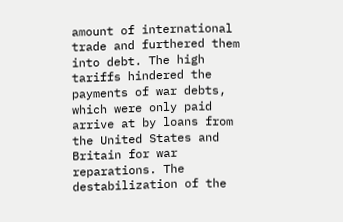amount of international trade and furthered them into debt. The high tariffs hindered the payments of war debts, which were only paid arrive at by loans from the United States and Britain for war reparations. The destabilization of the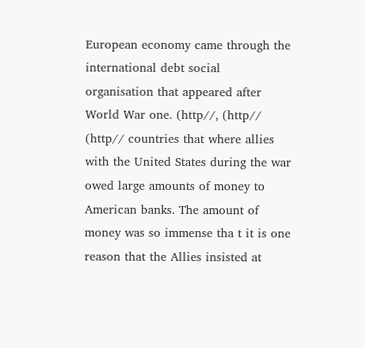European economy came through the international debt social organisation that appeared after World War one. (http//, (http// (http// countries that where allies with the United States during the war owed large amounts of money to American banks. The amount of money was so immense tha t it is one reason that the Allies insisted at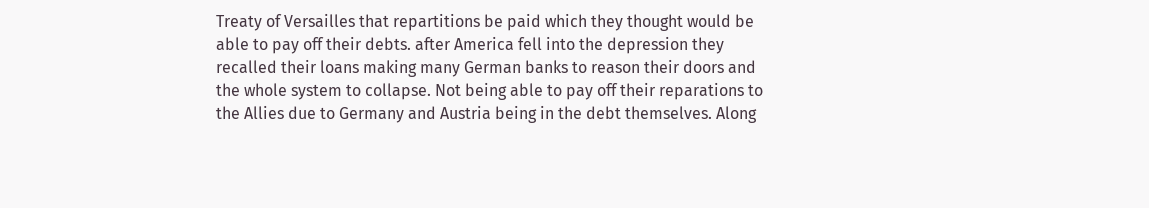Treaty of Versailles that repartitions be paid which they thought would be able to pay off their debts. after America fell into the depression they recalled their loans making many German banks to reason their doors and the whole system to collapse. Not being able to pay off their reparations to the Allies due to Germany and Austria being in the debt themselves. Along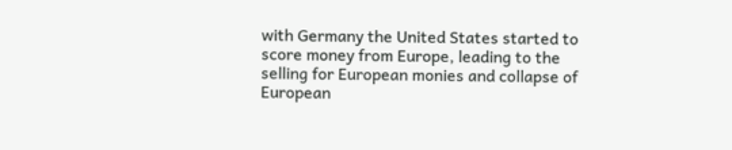with Germany the United States started to score money from Europe, leading to the selling for European monies and collapse of European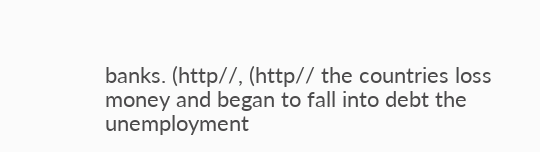banks. (http//, (http// the countries loss money and began to fall into debt the unemployment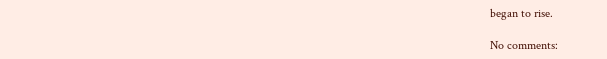began to rise.

No comments: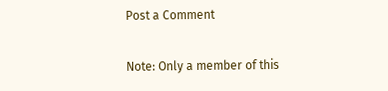Post a Comment

Note: Only a member of this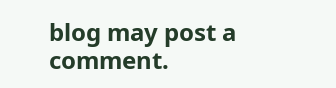blog may post a comment.